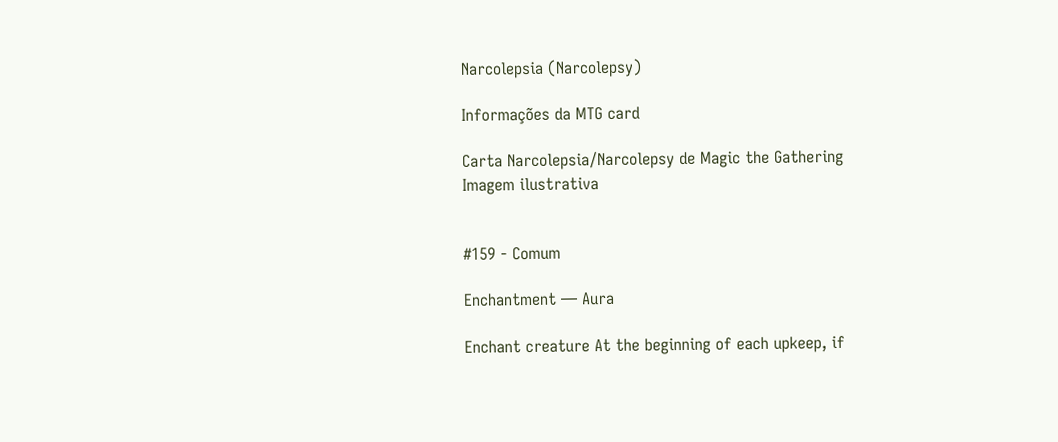Narcolepsia (Narcolepsy)

Informações da MTG card

Carta Narcolepsia/Narcolepsy de Magic the Gathering
Imagem ilustrativa


#159 - Comum

Enchantment — Aura

Enchant creature At the beginning of each upkeep, if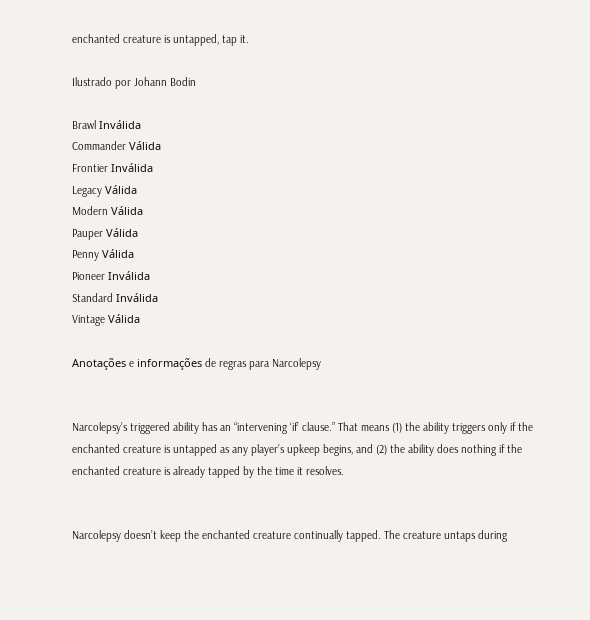enchanted creature is untapped, tap it.

Ilustrado por Johann Bodin

Brawl Inválida
Commander Válida
Frontier Inválida
Legacy Válida
Modern Válida
Pauper Válida
Penny Válida
Pioneer Inválida
Standard Inválida
Vintage Válida

Anotações e informações de regras para Narcolepsy


Narcolepsy’s triggered ability has an “intervening ‘if’ clause.” That means (1) the ability triggers only if the enchanted creature is untapped as any player’s upkeep begins, and (2) the ability does nothing if the enchanted creature is already tapped by the time it resolves.


Narcolepsy doesn’t keep the enchanted creature continually tapped. The creature untaps during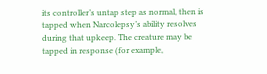its controller’s untap step as normal, then is tapped when Narcolepsy’s ability resolves during that upkeep. The creature may be tapped in response (for example,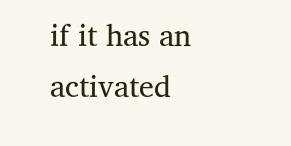if it has an activated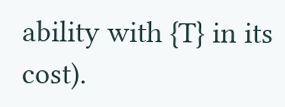ability with {T} in its cost).